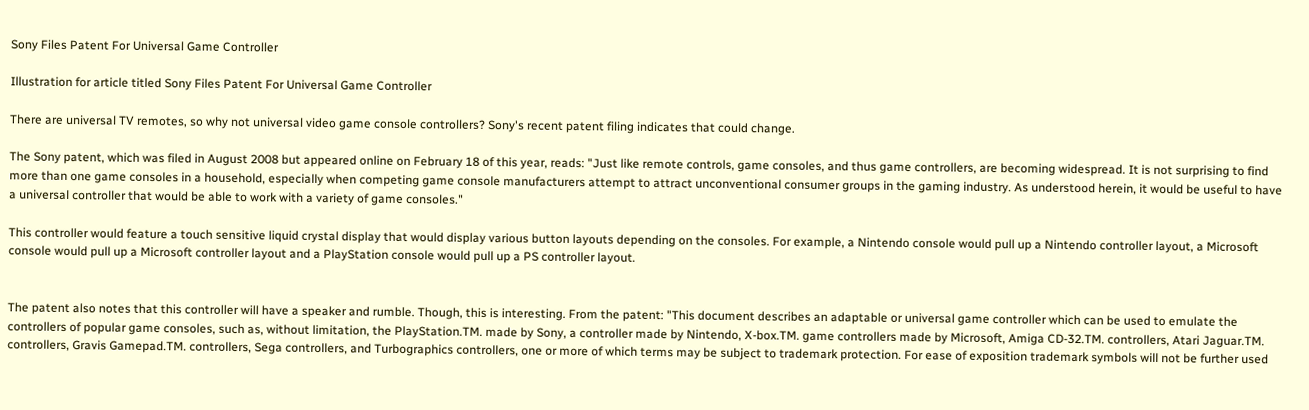Sony Files Patent For Universal Game Controller

Illustration for article titled Sony Files Patent For Universal Game Controller

There are universal TV remotes, so why not universal video game console controllers? Sony's recent patent filing indicates that could change.

The Sony patent, which was filed in August 2008 but appeared online on February 18 of this year, reads: "Just like remote controls, game consoles, and thus game controllers, are becoming widespread. It is not surprising to find more than one game consoles in a household, especially when competing game console manufacturers attempt to attract unconventional consumer groups in the gaming industry. As understood herein, it would be useful to have a universal controller that would be able to work with a variety of game consoles."

This controller would feature a touch sensitive liquid crystal display that would display various button layouts depending on the consoles. For example, a Nintendo console would pull up a Nintendo controller layout, a Microsoft console would pull up a Microsoft controller layout and a PlayStation console would pull up a PS controller layout.


The patent also notes that this controller will have a speaker and rumble. Though, this is interesting. From the patent: "This document describes an adaptable or universal game controller which can be used to emulate the controllers of popular game consoles, such as, without limitation, the PlayStation.TM. made by Sony, a controller made by Nintendo, X-box.TM. game controllers made by Microsoft, Amiga CD-32.TM. controllers, Atari Jaguar.TM. controllers, Gravis Gamepad.TM. controllers, Sega controllers, and Turbographics controllers, one or more of which terms may be subject to trademark protection. For ease of exposition trademark symbols will not be further used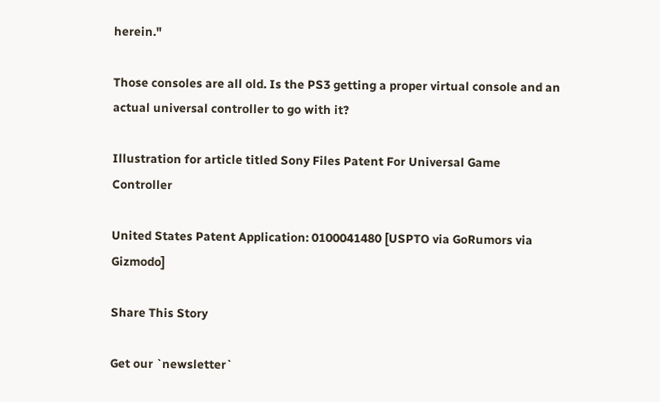herein."

Those consoles are all old. Is the PS3 getting a proper virtual console and an actual universal controller to go with it?

Illustration for article titled Sony Files Patent For Universal Game Controller

United States Patent Application: 0100041480 [USPTO via GoRumors via Gizmodo]

Share This Story

Get our `newsletter`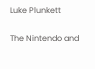Luke Plunkett

The Nintendo and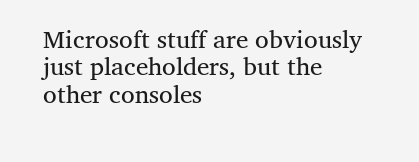Microsoft stuff are obviously just placeholders, but the other consoles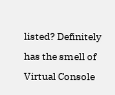listed? Definitely has the smell of Virtual Console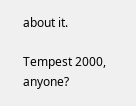about it.

Tempest 2000, anyone?